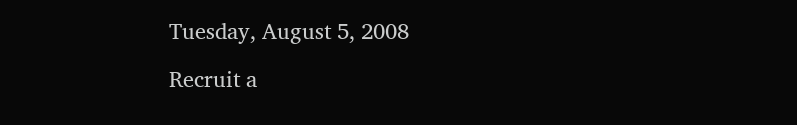Tuesday, August 5, 2008

Recruit a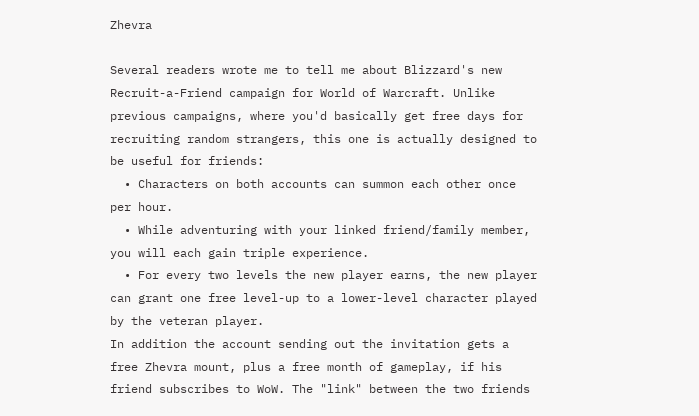Zhevra

Several readers wrote me to tell me about Blizzard's new Recruit-a-Friend campaign for World of Warcraft. Unlike previous campaigns, where you'd basically get free days for recruiting random strangers, this one is actually designed to be useful for friends:
  • Characters on both accounts can summon each other once per hour.
  • While adventuring with your linked friend/family member, you will each gain triple experience.
  • For every two levels the new player earns, the new player can grant one free level-up to a lower-level character played by the veteran player.
In addition the account sending out the invitation gets a free Zhevra mount, plus a free month of gameplay, if his friend subscribes to WoW. The "link" between the two friends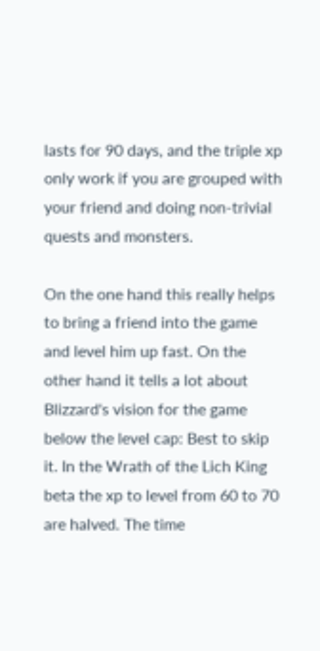lasts for 90 days, and the triple xp only work if you are grouped with your friend and doing non-trivial quests and monsters.

On the one hand this really helps to bring a friend into the game and level him up fast. On the other hand it tells a lot about Blizzard's vision for the game below the level cap: Best to skip it. In the Wrath of the Lich King beta the xp to level from 60 to 70 are halved. The time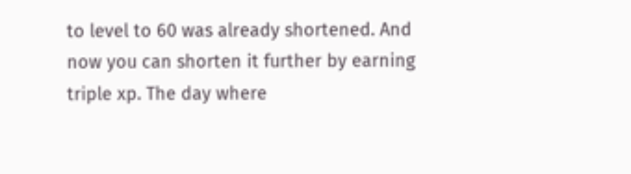to level to 60 was already shortened. And now you can shorten it further by earning triple xp. The day where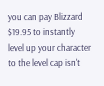you can pay Blizzard $19.95 to instantly level up your character to the level cap isn't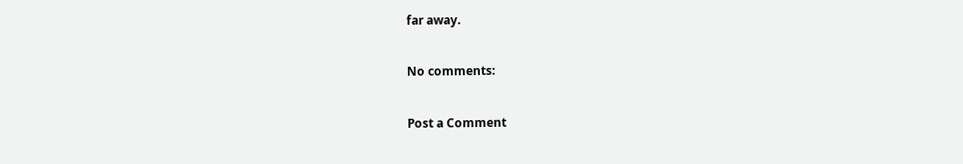far away.

No comments:

Post a Comment